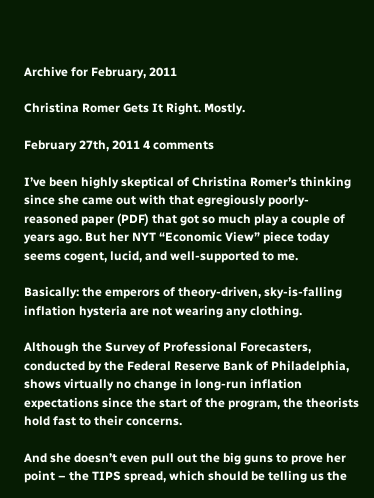Archive for February, 2011

Christina Romer Gets It Right. Mostly.

February 27th, 2011 4 comments

I’ve been highly skeptical of Christina Romer’s thinking since she came out with that egregiously poorly-reasoned paper (PDF) that got so much play a couple of years ago. But her NYT “Economic View” piece today seems cogent, lucid, and well-supported to me.

Basically: the emperors of theory-driven, sky-is-falling inflation hysteria are not wearing any clothing.

Although the Survey of Professional Forecasters, conducted by the Federal Reserve Bank of Philadelphia, shows virtually no change in long-run inflation expectations since the start of the program, the theorists hold fast to their concerns.

And she doesn’t even pull out the big guns to prove her point – the TIPS spread, which should be telling us the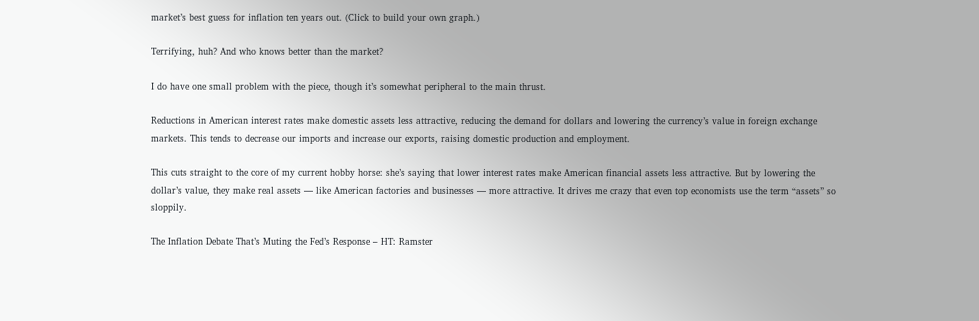market’s best guess for inflation ten years out. (Click to build your own graph.)

Terrifying, huh? And who knows better than the market?

I do have one small problem with the piece, though it’s somewhat peripheral to the main thrust.

Reductions in American interest rates make domestic assets less attractive, reducing the demand for dollars and lowering the currency’s value in foreign exchange markets. This tends to decrease our imports and increase our exports, raising domestic production and employment.

This cuts straight to the core of my current hobby horse: she’s saying that lower interest rates make American financial assets less attractive. But by lowering the dollar’s value, they make real assets — like American factories and businesses — more attractive. It drives me crazy that even top economists use the term “assets” so sloppily.

The Inflation Debate That’s Muting the Fed’s Response – HT: Ramster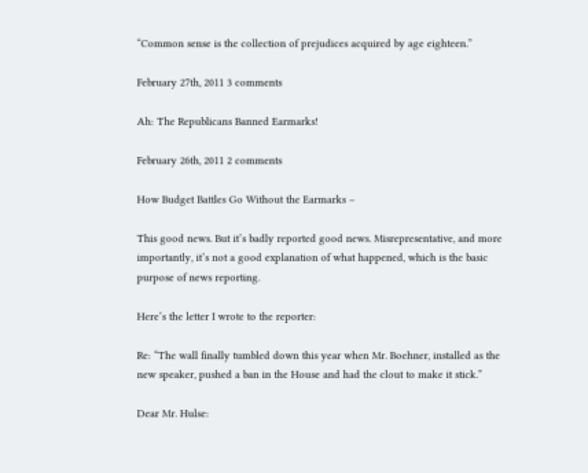“Common sense is the collection of prejudices acquired by age eighteen.”

February 27th, 2011 3 comments

Ah: The Republicans Banned Earmarks!

February 26th, 2011 2 comments

How Budget Battles Go Without the Earmarks –

This good news. But it’s badly reported good news. Misrepresentative, and more importantly, it’s not a good explanation of what happened, which is the basic purpose of news reporting.

Here’s the letter I wrote to the reporter:

Re: “The wall finally tumbled down this year when Mr. Boehner, installed as the new speaker, pushed a ban in the House and had the clout to make it stick.”

Dear Mr. Hulse: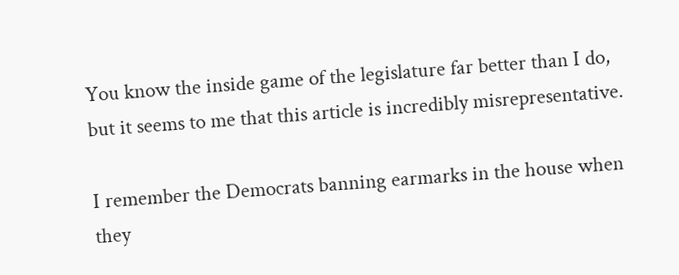You know the inside game of the legislature far better than I do, but it seems to me that this article is incredibly misrepresentative.

I remember the Democrats banning earmarks in the house when they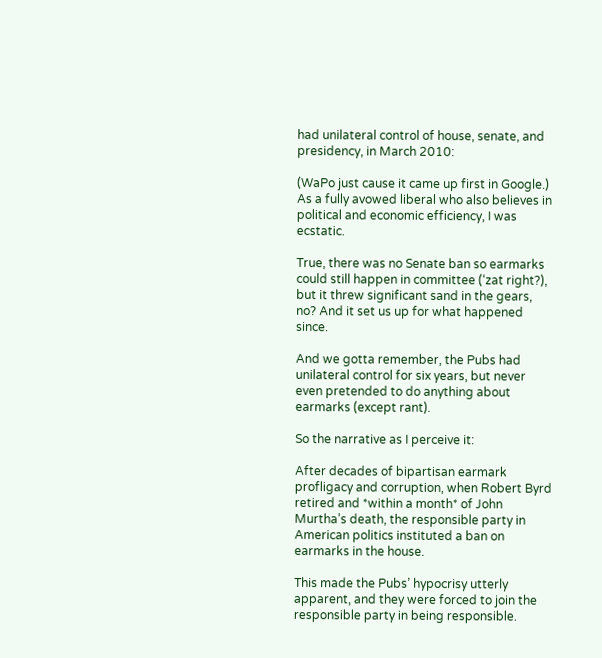had unilateral control of house, senate, and presidency, in March 2010:

(WaPo just cause it came up first in Google.) As a fully avowed liberal who also believes in political and economic efficiency, I was ecstatic.

True, there was no Senate ban so earmarks could still happen in committee (‘zat right?), but it threw significant sand in the gears, no? And it set us up for what happened since.

And we gotta remember, the Pubs had unilateral control for six years, but never even pretended to do anything about earmarks (except rant).

So the narrative as I perceive it:

After decades of bipartisan earmark profligacy and corruption, when Robert Byrd retired and *within a month* of John Murtha’s death, the responsible party in American politics instituted a ban on earmarks in the house.

This made the Pubs’ hypocrisy utterly apparent, and they were forced to join the responsible party in being responsible.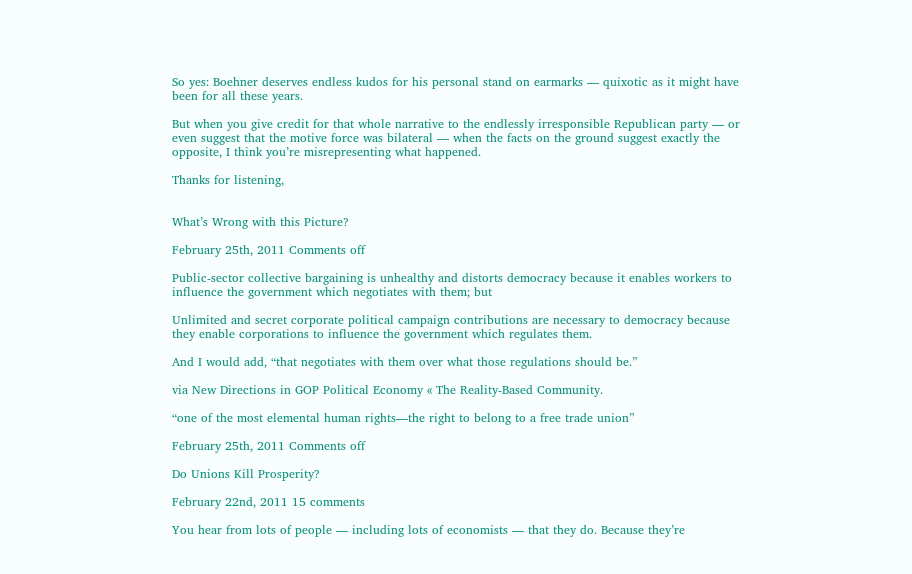So yes: Boehner deserves endless kudos for his personal stand on earmarks — quixotic as it might have been for all these years.

But when you give credit for that whole narrative to the endlessly irresponsible Republican party — or even suggest that the motive force was bilateral — when the facts on the ground suggest exactly the opposite, I think you’re misrepresenting what happened.

Thanks for listening,


What’s Wrong with this Picture?

February 25th, 2011 Comments off

Public-sector collective bargaining is unhealthy and distorts democracy because it enables workers to influence the government which negotiates with them; but

Unlimited and secret corporate political campaign contributions are necessary to democracy because they enable corporations to influence the government which regulates them.

And I would add, “that negotiates with them over what those regulations should be.”

via New Directions in GOP Political Economy « The Reality-Based Community.

“one of the most elemental human rights—the right to belong to a free trade union”

February 25th, 2011 Comments off

Do Unions Kill Prosperity?

February 22nd, 2011 15 comments

You hear from lots of people — including lots of economists — that they do. Because they’re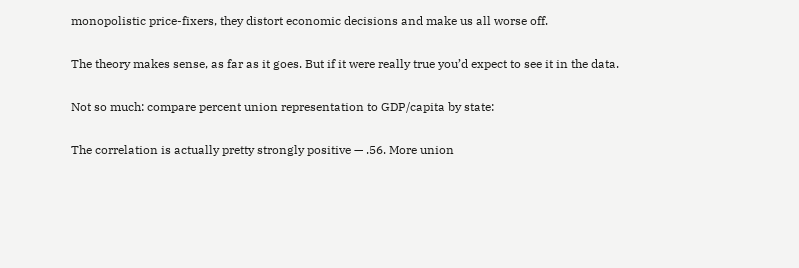monopolistic price-fixers, they distort economic decisions and make us all worse off.

The theory makes sense, as far as it goes. But if it were really true you’d expect to see it in the data.

Not so much: compare percent union representation to GDP/capita by state:

The correlation is actually pretty strongly positive — .56. More union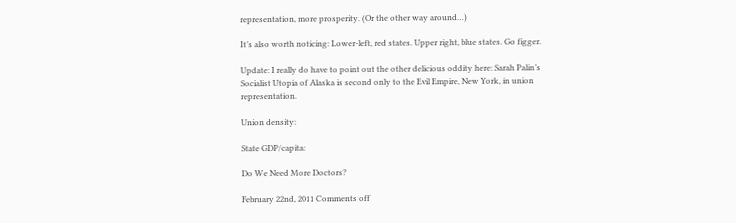representation, more prosperity. (Or the other way around…)

It’s also worth noticing: Lower-left, red states. Upper right, blue states. Go figger.

Update: I really do have to point out the other delicious oddity here: Sarah Palin’s Socialist Utopia of Alaska is second only to the Evil Empire, New York, in union representation.

Union density:

State GDP/capita:

Do We Need More Doctors?

February 22nd, 2011 Comments off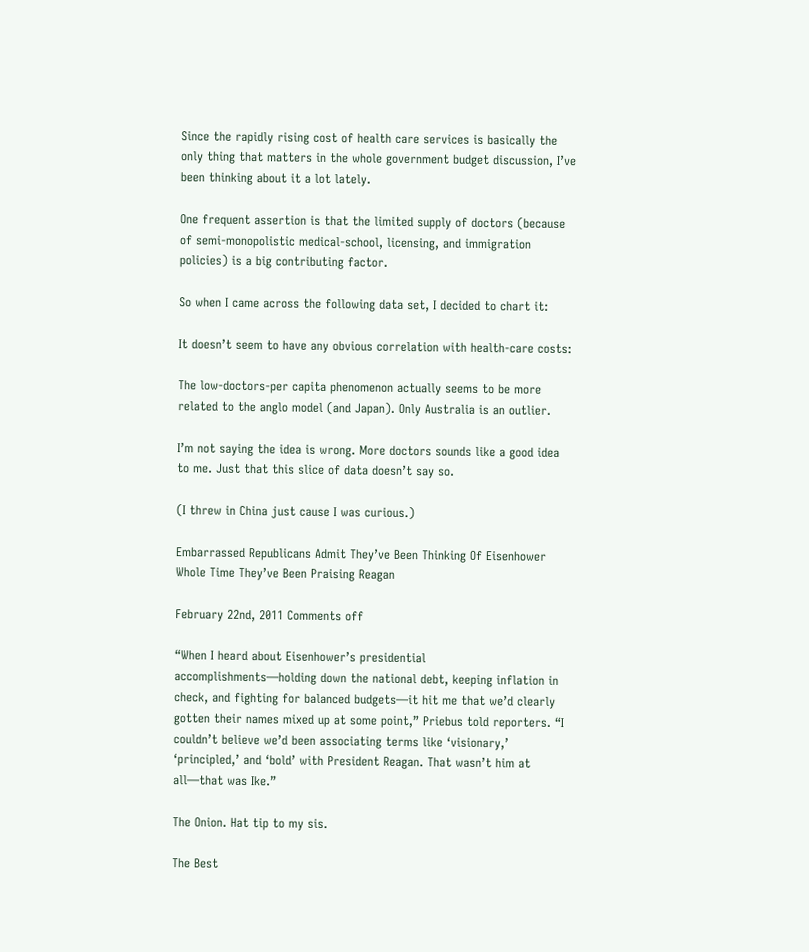Since the rapidly rising cost of health care services is basically the only thing that matters in the whole government budget discussion, I’ve been thinking about it a lot lately.

One frequent assertion is that the limited supply of doctors (because of semi-monopolistic medical-school, licensing, and immigration policies) is a big contributing factor.

So when I came across the following data set, I decided to chart it:

It doesn’t seem to have any obvious correlation with health-care costs:

The low-doctors-per capita phenomenon actually seems to be more related to the anglo model (and Japan). Only Australia is an outlier.

I’m not saying the idea is wrong. More doctors sounds like a good idea to me. Just that this slice of data doesn’t say so.

(I threw in China just cause I was curious.)

Embarrassed Republicans Admit They’ve Been Thinking Of Eisenhower Whole Time They’ve Been Praising Reagan

February 22nd, 2011 Comments off

“When I heard about Eisenhower’s presidential accomplishments—holding down the national debt, keeping inflation in check, and fighting for balanced budgets—it hit me that we’d clearly gotten their names mixed up at some point,” Priebus told reporters. “I couldn’t believe we’d been associating terms like ‘visionary,’ ‘principled,’ and ‘bold’ with President Reagan. That wasn’t him at all—that was Ike.”

The Onion. Hat tip to my sis.

The Best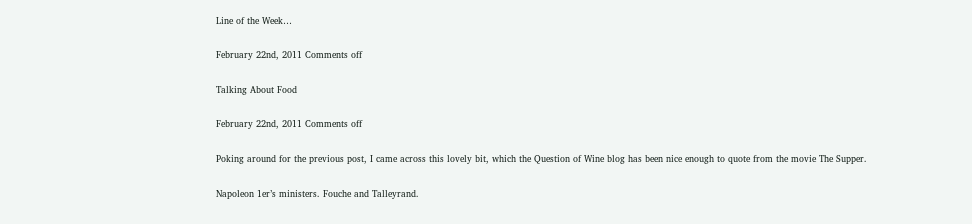Line of the Week…

February 22nd, 2011 Comments off

Talking About Food

February 22nd, 2011 Comments off

Poking around for the previous post, I came across this lovely bit, which the Question of Wine blog has been nice enough to quote from the movie The Supper.

Napoleon 1er’s ministers. Fouche and Talleyrand.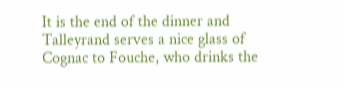It is the end of the dinner and Talleyrand serves a nice glass of Cognac to Fouche, who drinks the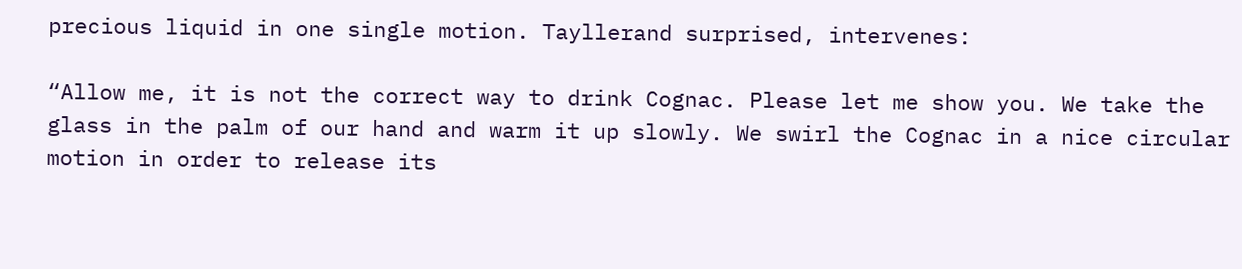precious liquid in one single motion. Tayllerand surprised, intervenes:

“Allow me, it is not the correct way to drink Cognac. Please let me show you. We take the glass in the palm of our hand and warm it up slowly. We swirl the Cognac in a nice circular motion in order to release its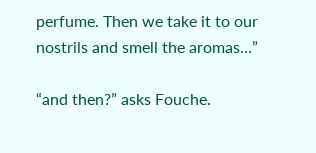perfume. Then we take it to our nostrils and smell the aromas…”

“and then?” asks Fouche.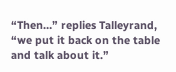“Then…” replies Talleyrand, “we put it back on the table and talk about it.”